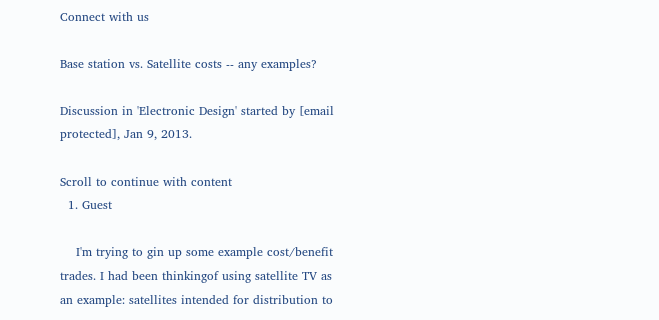Connect with us

Base station vs. Satellite costs -- any examples?

Discussion in 'Electronic Design' started by [email protected], Jan 9, 2013.

Scroll to continue with content
  1. Guest

    I'm trying to gin up some example cost/benefit trades. I had been thinkingof using satellite TV as an example: satellites intended for distribution to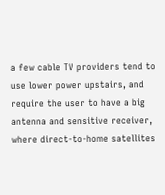a few cable TV providers tend to use lower power upstairs, and require the user to have a big antenna and sensitive receiver, where direct-to-home satellites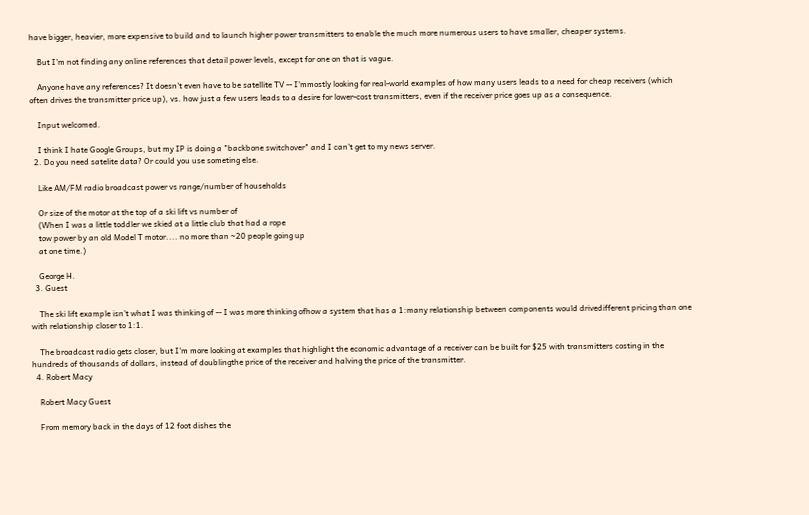have bigger, heavier, more expensive to build and to launch higher power transmitters to enable the much more numerous users to have smaller, cheaper systems.

    But I'm not finding any online references that detail power levels, except for one on that is vague.

    Anyone have any references? It doesn't even have to be satellite TV -- I'mmostly looking for real-world examples of how many users leads to a need for cheap receivers (which often drives the transmitter price up), vs. how just a few users leads to a desire for lower-cost transmitters, even if the receiver price goes up as a consequence.

    Input welcomed.

    I think I hate Google Groups, but my IP is doing a "backbone switchover" and I can't get to my news server.
  2. Do you need satelite data? Or could you use someting else.

    Like AM/FM radio broadcast power vs range/number of households

    Or size of the motor at the top of a ski lift vs number of
    (When I was a little toddler we skied at a little club that had a rope
    tow power by an old Model T motor.... no more than ~20 people going up
    at one time.)

    George H.
  3. Guest

    The ski lift example isn't what I was thinking of -- I was more thinking ofhow a system that has a 1:many relationship between components would drivedifferent pricing than one with relationship closer to 1:1.

    The broadcast radio gets closer, but I'm more looking at examples that highlight the economic advantage of a receiver can be built for $25 with transmitters costing in the hundreds of thousands of dollars, instead of doublingthe price of the receiver and halving the price of the transmitter.
  4. Robert Macy

    Robert Macy Guest

    From memory back in the days of 12 foot dishes the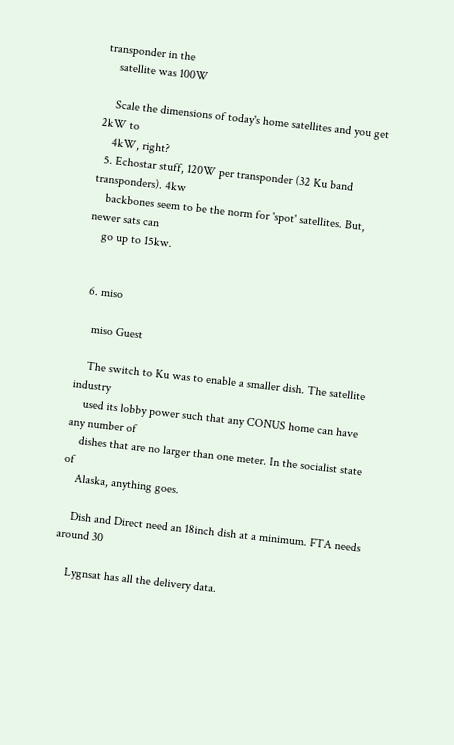transponder in the
    satellite was 100W

    Scale the dimensions of today's home satellites and you get 2kW to
    4kW, right?
  5. Echostar stuff, 120W per transponder (32 Ku band transponders). 4kw
    backbones seem to be the norm for 'spot' satellites. But, newer sats can
    go up to 15kw.


  6. miso

    miso Guest

    The switch to Ku was to enable a smaller dish. The satellite industry
    used its lobby power such that any CONUS home can have any number of
    dishes that are no larger than one meter. In the socialist state of
    Alaska, anything goes.

    Dish and Direct need an 18inch dish at a minimum. FTA needs around 30

    Lygnsat has all the delivery data.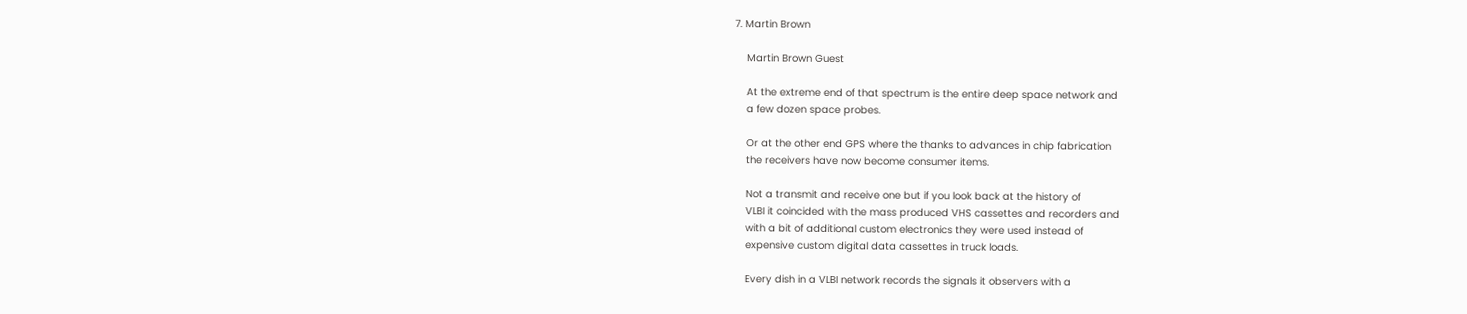7. Martin Brown

    Martin Brown Guest

    At the extreme end of that spectrum is the entire deep space network and
    a few dozen space probes.

    Or at the other end GPS where the thanks to advances in chip fabrication
    the receivers have now become consumer items.

    Not a transmit and receive one but if you look back at the history of
    VLBI it coincided with the mass produced VHS cassettes and recorders and
    with a bit of additional custom electronics they were used instead of
    expensive custom digital data cassettes in truck loads.

    Every dish in a VLBI network records the signals it observers with a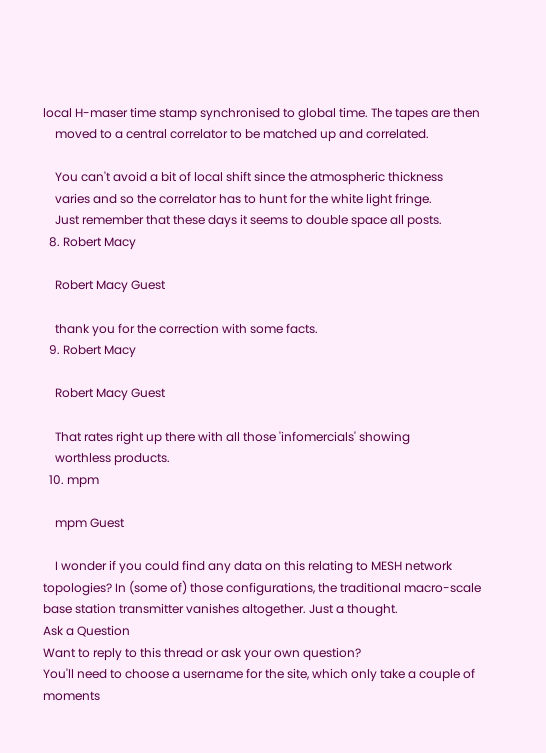local H-maser time stamp synchronised to global time. The tapes are then
    moved to a central correlator to be matched up and correlated.

    You can't avoid a bit of local shift since the atmospheric thickness
    varies and so the correlator has to hunt for the white light fringe.
    Just remember that these days it seems to double space all posts.
  8. Robert Macy

    Robert Macy Guest

    thank you for the correction with some facts.
  9. Robert Macy

    Robert Macy Guest

    That rates right up there with all those 'infomercials' showing
    worthless products.
  10. mpm

    mpm Guest

    I wonder if you could find any data on this relating to MESH network topologies? In (some of) those configurations, the traditional macro-scale base station transmitter vanishes altogether. Just a thought.
Ask a Question
Want to reply to this thread or ask your own question?
You'll need to choose a username for the site, which only take a couple of moments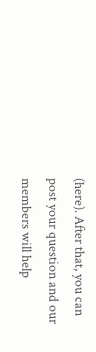(here). After that, you can post your question and our members will help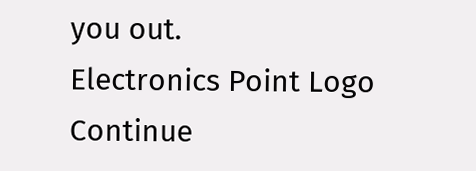you out.
Electronics Point Logo
Continue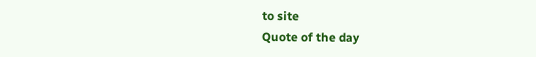to site
Quote of the day